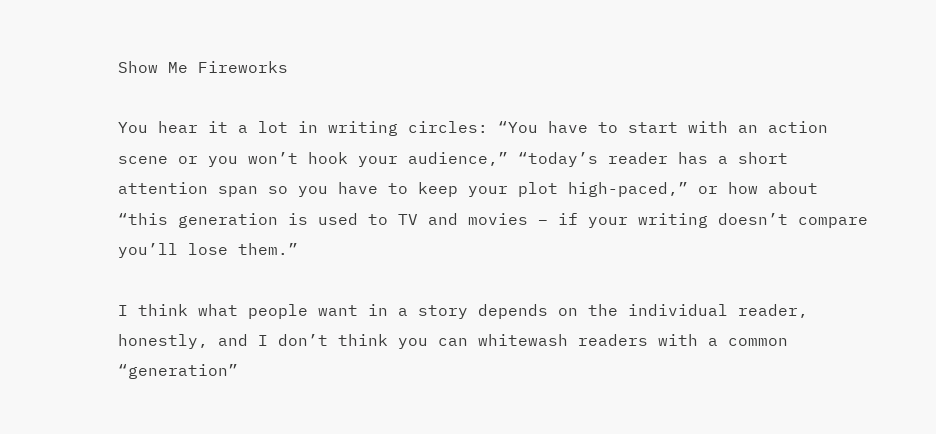Show Me Fireworks

You hear it a lot in writing circles: “You have to start with an action scene or you won’t hook your audience,” “today’s reader has a short attention span so you have to keep your plot high-paced,” or how about “this generation is used to TV and movies – if your writing doesn’t compare you’ll lose them.”

I think what people want in a story depends on the individual reader, honestly, and I don’t think you can whitewash readers with a common “generation”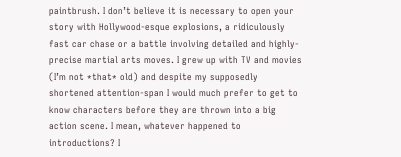paintbrush. I don’t believe it is necessary to open your story with Hollywood-esque explosions, a ridiculously fast car chase or a battle involving detailed and highly-precise martial arts moves. I grew up with TV and movies (I’m not *that* old) and despite my supposedly shortened attention-span I would much prefer to get to know characters before they are thrown into a big action scene. I mean, whatever happened to introductions? I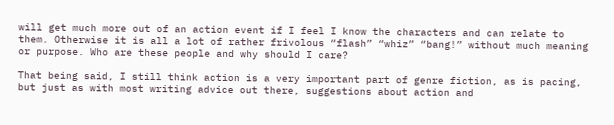will get much more out of an action event if I feel I know the characters and can relate to them. Otherwise it is all a lot of rather frivolous “flash” “whiz” “bang!” without much meaning or purpose. Who are these people and why should I care?

That being said, I still think action is a very important part of genre fiction, as is pacing, but just as with most writing advice out there, suggestions about action and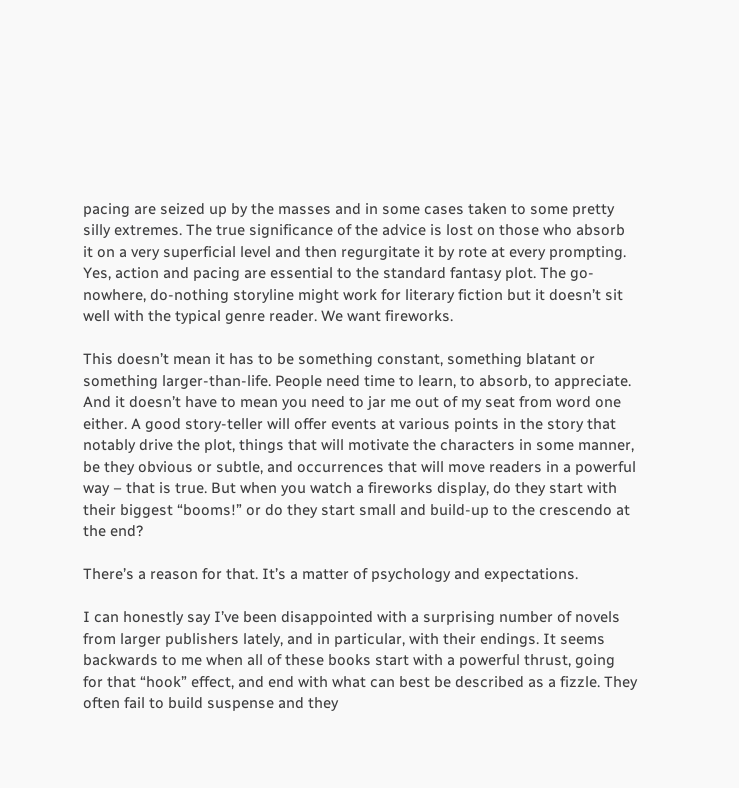pacing are seized up by the masses and in some cases taken to some pretty silly extremes. The true significance of the advice is lost on those who absorb it on a very superficial level and then regurgitate it by rote at every prompting. Yes, action and pacing are essential to the standard fantasy plot. The go-nowhere, do-nothing storyline might work for literary fiction but it doesn’t sit well with the typical genre reader. We want fireworks.

This doesn’t mean it has to be something constant, something blatant or something larger-than-life. People need time to learn, to absorb, to appreciate.  And it doesn’t have to mean you need to jar me out of my seat from word one either. A good story-teller will offer events at various points in the story that notably drive the plot, things that will motivate the characters in some manner, be they obvious or subtle, and occurrences that will move readers in a powerful way – that is true. But when you watch a fireworks display, do they start with their biggest “booms!” or do they start small and build-up to the crescendo at the end?

There’s a reason for that. It’s a matter of psychology and expectations.

I can honestly say I’ve been disappointed with a surprising number of novels from larger publishers lately, and in particular, with their endings. It seems backwards to me when all of these books start with a powerful thrust, going for that “hook” effect, and end with what can best be described as a fizzle. They often fail to build suspense and they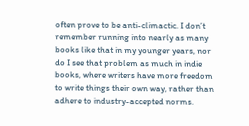often prove to be anti-climactic. I don’t remember running into nearly as many books like that in my younger years, nor do I see that problem as much in indie books, where writers have more freedom to write things their own way, rather than adhere to industry-accepted norms.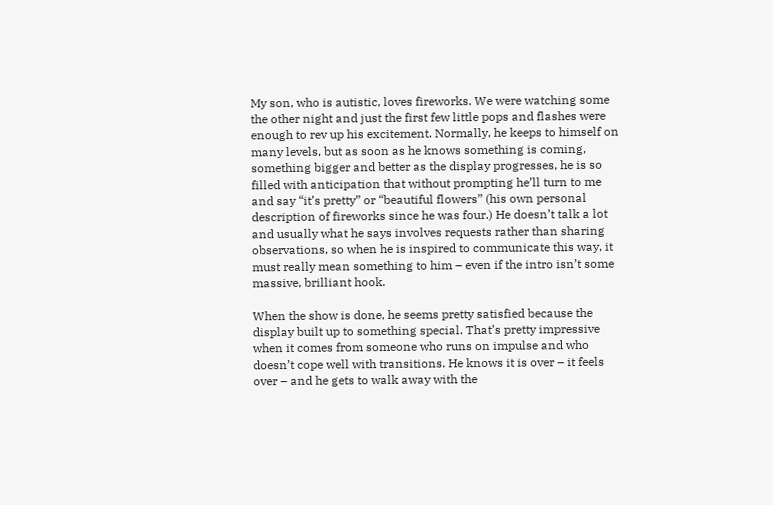My son, who is autistic, loves fireworks. We were watching some the other night and just the first few little pops and flashes were enough to rev up his excitement. Normally, he keeps to himself on many levels, but as soon as he knows something is coming, something bigger and better as the display progresses, he is so filled with anticipation that without prompting he’ll turn to me and say “it’s pretty” or “beautiful flowers” (his own personal description of fireworks since he was four.) He doesn’t talk a lot and usually what he says involves requests rather than sharing observations, so when he is inspired to communicate this way, it must really mean something to him – even if the intro isn’t some massive, brilliant hook.

When the show is done, he seems pretty satisfied because the display built up to something special. That’s pretty impressive when it comes from someone who runs on impulse and who doesn’t cope well with transitions. He knows it is over – it feels over – and he gets to walk away with the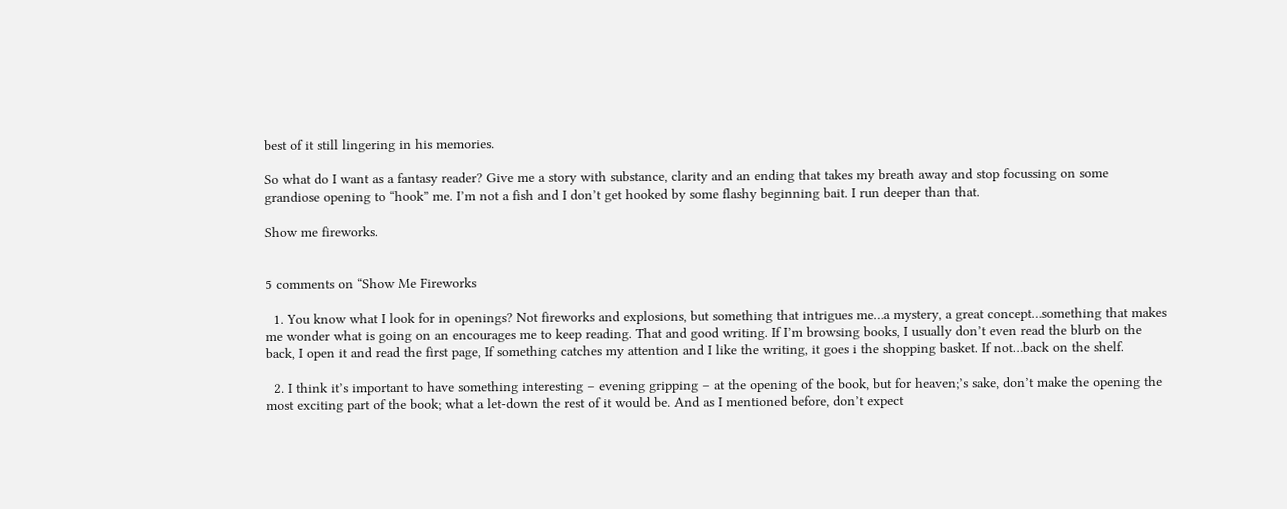best of it still lingering in his memories.

So what do I want as a fantasy reader? Give me a story with substance, clarity and an ending that takes my breath away and stop focussing on some grandiose opening to “hook” me. I’m not a fish and I don’t get hooked by some flashy beginning bait. I run deeper than that.

Show me fireworks.


5 comments on “Show Me Fireworks

  1. You know what I look for in openings? Not fireworks and explosions, but something that intrigues me…a mystery, a great concept…something that makes me wonder what is going on an encourages me to keep reading. That and good writing. If I’m browsing books, I usually don’t even read the blurb on the back, I open it and read the first page, If something catches my attention and I like the writing, it goes i the shopping basket. If not…back on the shelf.

  2. I think it’s important to have something interesting – evening gripping – at the opening of the book, but for heaven;’s sake, don’t make the opening the most exciting part of the book; what a let-down the rest of it would be. And as I mentioned before, don’t expect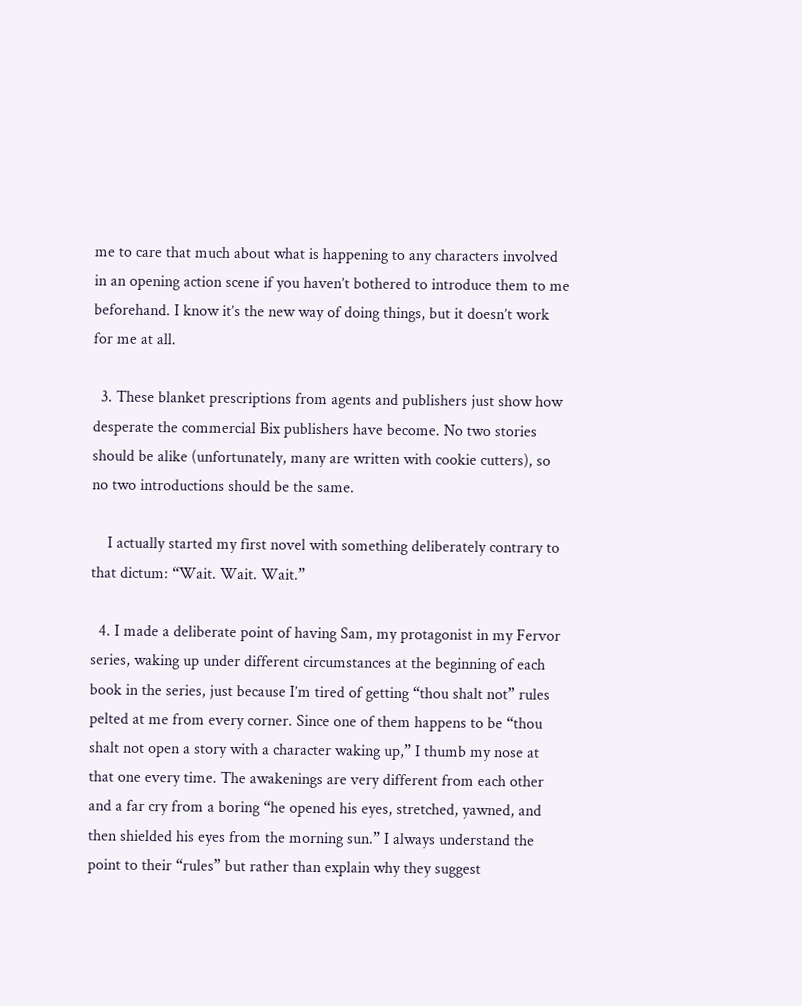me to care that much about what is happening to any characters involved in an opening action scene if you haven’t bothered to introduce them to me beforehand. I know it’s the new way of doing things, but it doesn’t work for me at all.

  3. These blanket prescriptions from agents and publishers just show how desperate the commercial Bix publishers have become. No two stories should be alike (unfortunately, many are written with cookie cutters), so no two introductions should be the same.

    I actually started my first novel with something deliberately contrary to that dictum: “Wait. Wait. Wait.”

  4. I made a deliberate point of having Sam, my protagonist in my Fervor series, waking up under different circumstances at the beginning of each book in the series, just because I’m tired of getting “thou shalt not” rules pelted at me from every corner. Since one of them happens to be “thou shalt not open a story with a character waking up,” I thumb my nose at that one every time. The awakenings are very different from each other and a far cry from a boring “he opened his eyes, stretched, yawned, and then shielded his eyes from the morning sun.” I always understand the point to their “rules” but rather than explain why they suggest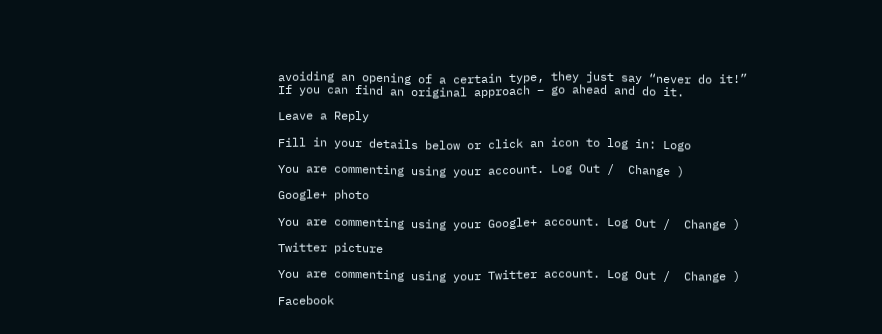avoiding an opening of a certain type, they just say “never do it!” If you can find an original approach – go ahead and do it.

Leave a Reply

Fill in your details below or click an icon to log in: Logo

You are commenting using your account. Log Out /  Change )

Google+ photo

You are commenting using your Google+ account. Log Out /  Change )

Twitter picture

You are commenting using your Twitter account. Log Out /  Change )

Facebook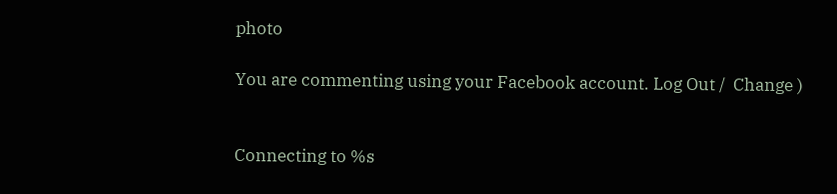photo

You are commenting using your Facebook account. Log Out /  Change )


Connecting to %s